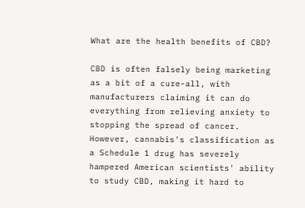What are the health benefits of CBD?

CBD is often falsely being marketing as a bit of a cure-all, with manufacturers claiming it can do everything from relieving anxiety to stopping the spread of cancer. However, cannabis's classification as a Schedule 1 drug has severely hampered American scientists' ability to study CBD, making it hard to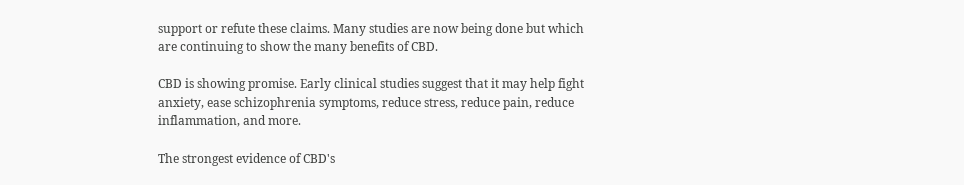support or refute these claims. Many studies are now being done but which are continuing to show the many benefits of CBD.

CBD is showing promise. Early clinical studies suggest that it may help fight anxiety, ease schizophrenia symptoms, reduce stress, reduce pain, reduce inflammation, and more.

The strongest evidence of CBD's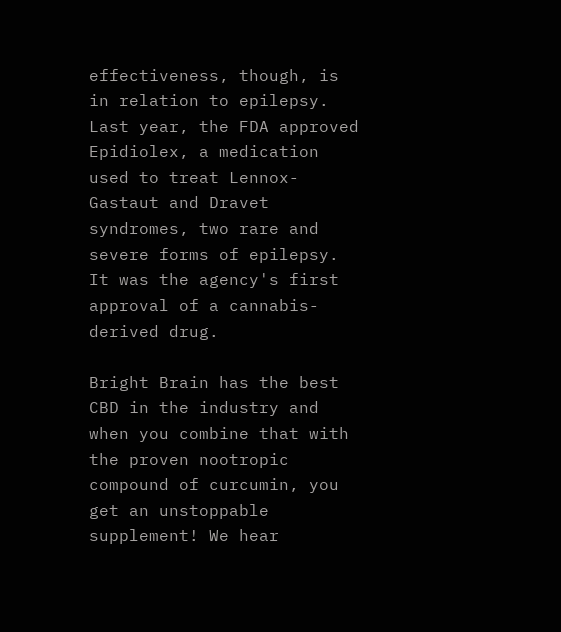effectiveness, though, is in relation to epilepsy. Last year, the FDA approved Epidiolex, a medication used to treat Lennox-Gastaut and Dravet syndromes, two rare and severe forms of epilepsy. It was the agency's first approval of a cannabis-derived drug.

Bright Brain has the best CBD in the industry and when you combine that with the proven nootropic compound of curcumin, you get an unstoppable supplement! We hear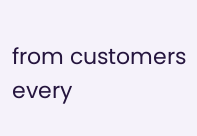from customers every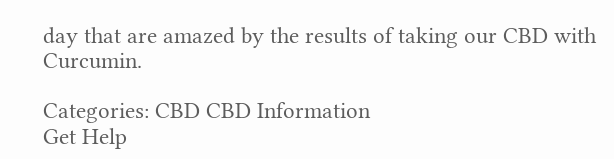day that are amazed by the results of taking our CBD with Curcumin.

Categories: CBD CBD Information
Get Help